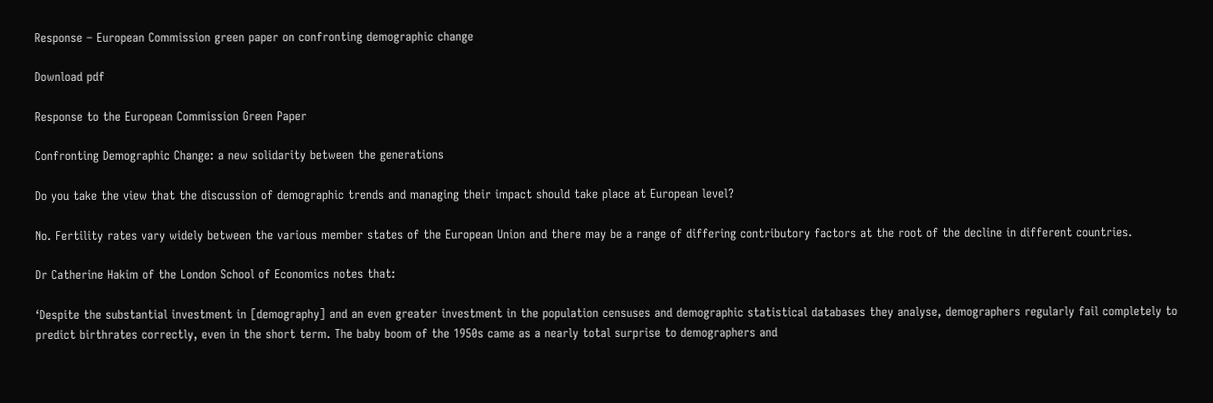Response – European Commission green paper on confronting demographic change

Download pdf

Response to the European Commission Green Paper

Confronting Demographic Change: a new solidarity between the generations

Do you take the view that the discussion of demographic trends and managing their impact should take place at European level?

No. Fertility rates vary widely between the various member states of the European Union and there may be a range of differing contributory factors at the root of the decline in different countries.

Dr Catherine Hakim of the London School of Economics notes that:

‘Despite the substantial investment in [demography] and an even greater investment in the population censuses and demographic statistical databases they analyse, demographers regularly fail completely to predict birthrates correctly, even in the short term. The baby boom of the 1950s came as a nearly total surprise to demographers and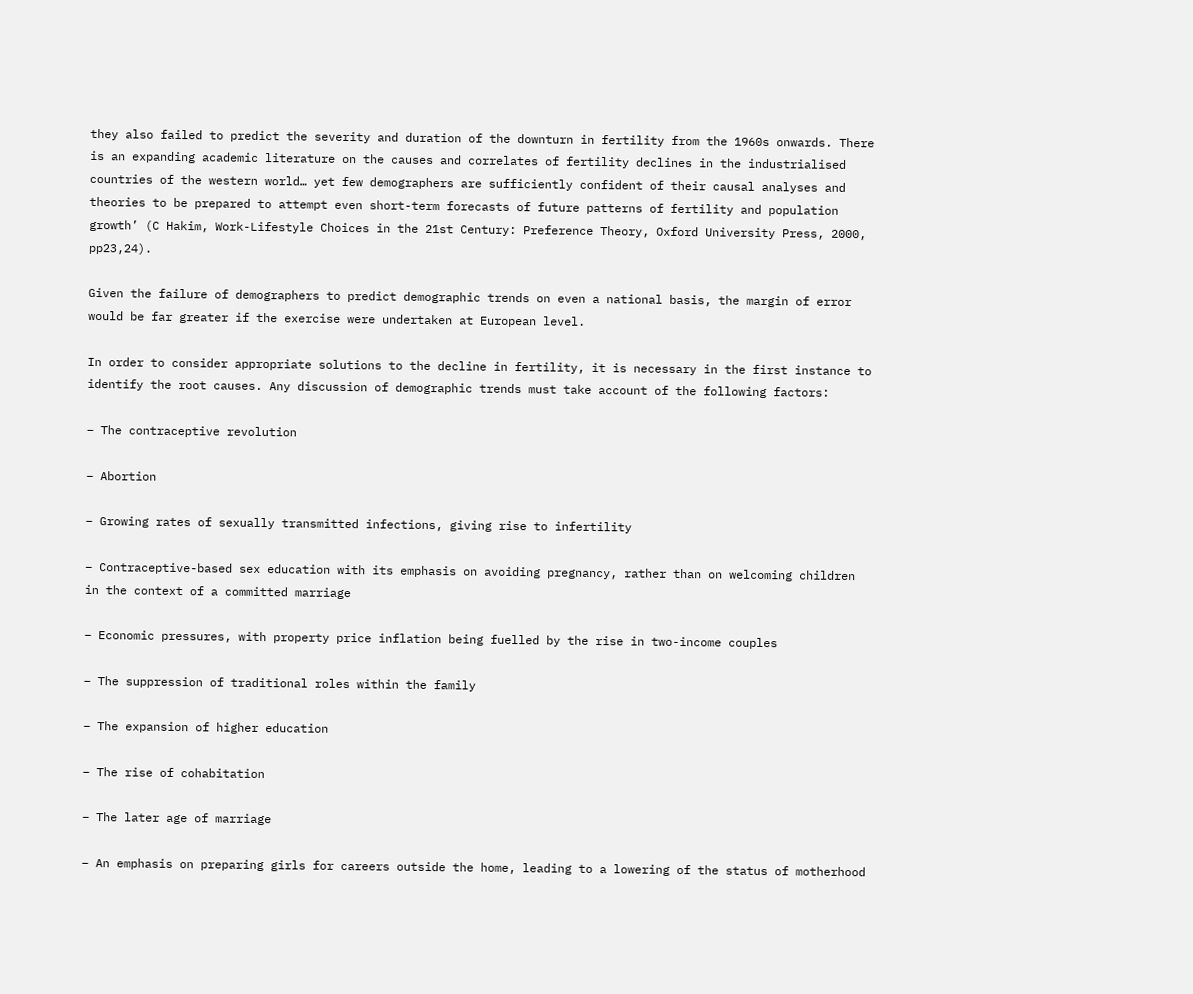they also failed to predict the severity and duration of the downturn in fertility from the 1960s onwards. There is an expanding academic literature on the causes and correlates of fertility declines in the industrialised countries of the western world… yet few demographers are sufficiently confident of their causal analyses and theories to be prepared to attempt even short-term forecasts of future patterns of fertility and population growth’ (C Hakim, Work-Lifestyle Choices in the 21st Century: Preference Theory, Oxford University Press, 2000, pp23,24).

Given the failure of demographers to predict demographic trends on even a national basis, the margin of error would be far greater if the exercise were undertaken at European level.

In order to consider appropriate solutions to the decline in fertility, it is necessary in the first instance to identify the root causes. Any discussion of demographic trends must take account of the following factors:

– The contraceptive revolution

– Abortion

– Growing rates of sexually transmitted infections, giving rise to infertility

– Contraceptive-based sex education with its emphasis on avoiding pregnancy, rather than on welcoming children in the context of a committed marriage

– Economic pressures, with property price inflation being fuelled by the rise in two-income couples

– The suppression of traditional roles within the family

– The expansion of higher education

– The rise of cohabitation

– The later age of marriage

– An emphasis on preparing girls for careers outside the home, leading to a lowering of the status of motherhood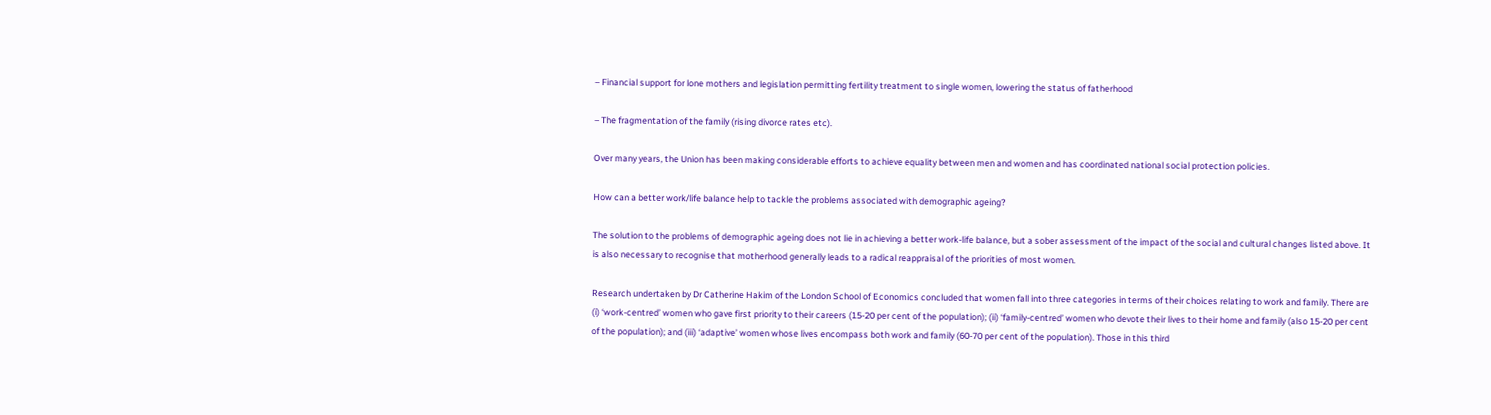– Financial support for lone mothers and legislation permitting fertility treatment to single women, lowering the status of fatherhood

– The fragmentation of the family (rising divorce rates etc).

Over many years, the Union has been making considerable efforts to achieve equality between men and women and has coordinated national social protection policies.

How can a better work/life balance help to tackle the problems associated with demographic ageing?

The solution to the problems of demographic ageing does not lie in achieving a better work-life balance, but a sober assessment of the impact of the social and cultural changes listed above. It is also necessary to recognise that motherhood generally leads to a radical reappraisal of the priorities of most women.

Research undertaken by Dr Catherine Hakim of the London School of Economics concluded that women fall into three categories in terms of their choices relating to work and family. There are (i) ‘work-centred’ women who gave first priority to their careers (15-20 per cent of the population); (ii) ‘family-centred’ women who devote their lives to their home and family (also 15-20 per cent of the population); and (iii) ‘adaptive’ women whose lives encompass both work and family (60-70 per cent of the population). Those in this third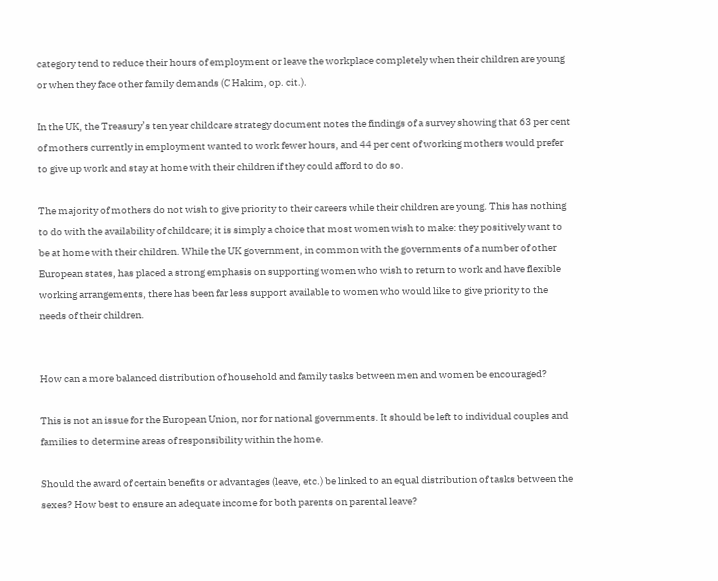category tend to reduce their hours of employment or leave the workplace completely when their children are young or when they face other family demands (C Hakim, op. cit.).

In the UK, the Treasury’s ten year childcare strategy document notes the findings of a survey showing that 63 per cent of mothers currently in employment wanted to work fewer hours, and 44 per cent of working mothers would prefer to give up work and stay at home with their children if they could afford to do so.

The majority of mothers do not wish to give priority to their careers while their children are young. This has nothing to do with the availability of childcare; it is simply a choice that most women wish to make: they positively want to be at home with their children. While the UK government, in common with the governments of a number of other European states, has placed a strong emphasis on supporting women who wish to return to work and have flexible working arrangements, there has been far less support available to women who would like to give priority to the needs of their children.


How can a more balanced distribution of household and family tasks between men and women be encouraged?

This is not an issue for the European Union, nor for national governments. It should be left to individual couples and families to determine areas of responsibility within the home.

Should the award of certain benefits or advantages (leave, etc.) be linked to an equal distribution of tasks between the sexes? How best to ensure an adequate income for both parents on parental leave?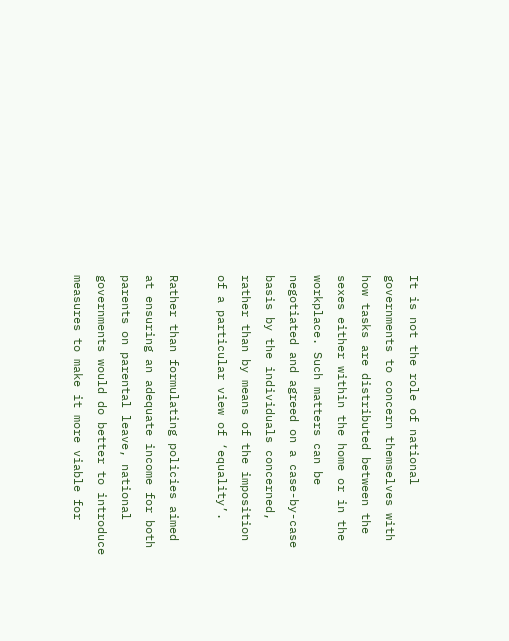It is not the role of national governments to concern themselves with how tasks are distributed between the sexes either within the home or in the workplace. Such matters can be negotiated and agreed on a case-by-case basis by the individuals concerned, rather than by means of the imposition of a particular view of ‘equality’.

Rather than formulating policies aimed at ensuring an adequate income for both parents on parental leave, national governments would do better to introduce measures to make it more viable for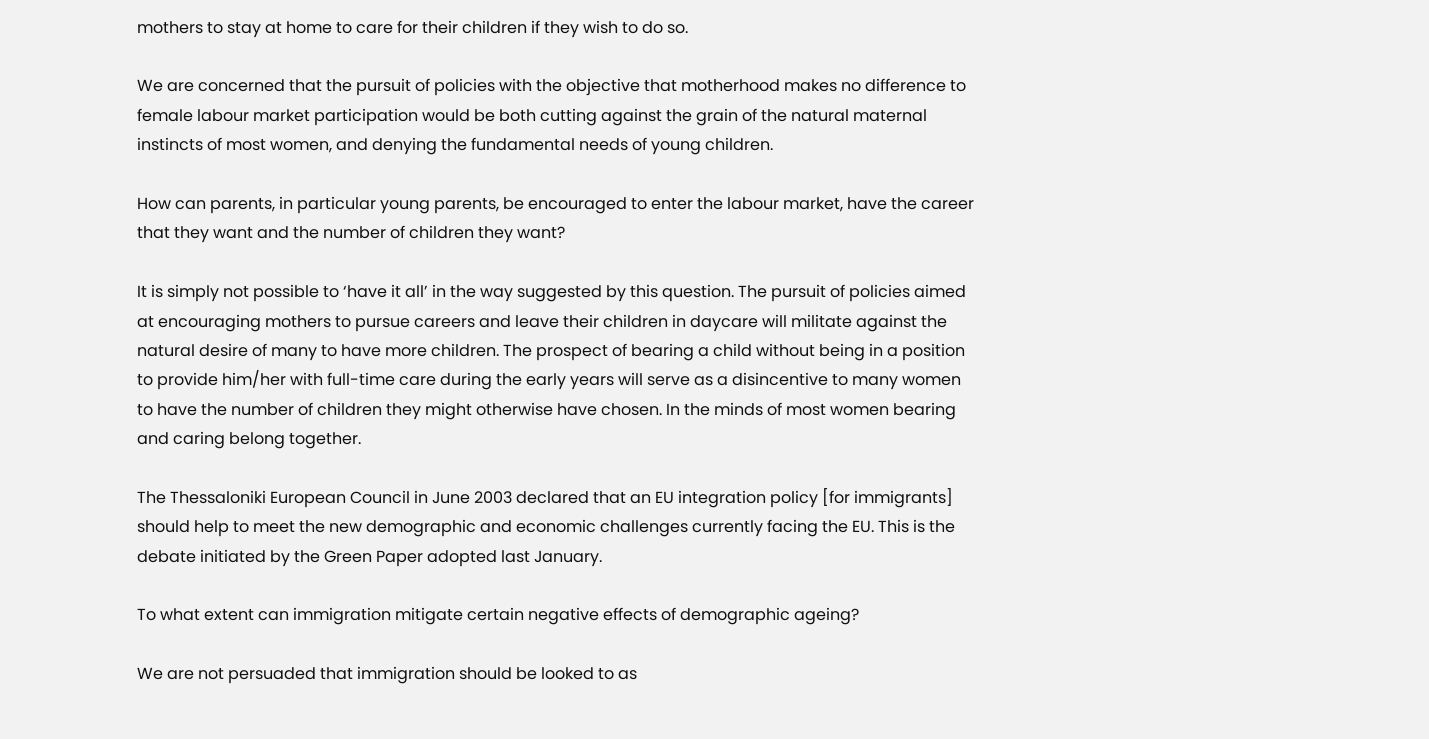mothers to stay at home to care for their children if they wish to do so.

We are concerned that the pursuit of policies with the objective that motherhood makes no difference to female labour market participation would be both cutting against the grain of the natural maternal instincts of most women, and denying the fundamental needs of young children.

How can parents, in particular young parents, be encouraged to enter the labour market, have the career that they want and the number of children they want?

It is simply not possible to ‘have it all’ in the way suggested by this question. The pursuit of policies aimed at encouraging mothers to pursue careers and leave their children in daycare will militate against the natural desire of many to have more children. The prospect of bearing a child without being in a position to provide him/her with full-time care during the early years will serve as a disincentive to many women to have the number of children they might otherwise have chosen. In the minds of most women bearing and caring belong together.

The Thessaloniki European Council in June 2003 declared that an EU integration policy [for immigrants] should help to meet the new demographic and economic challenges currently facing the EU. This is the debate initiated by the Green Paper adopted last January.

To what extent can immigration mitigate certain negative effects of demographic ageing?

We are not persuaded that immigration should be looked to as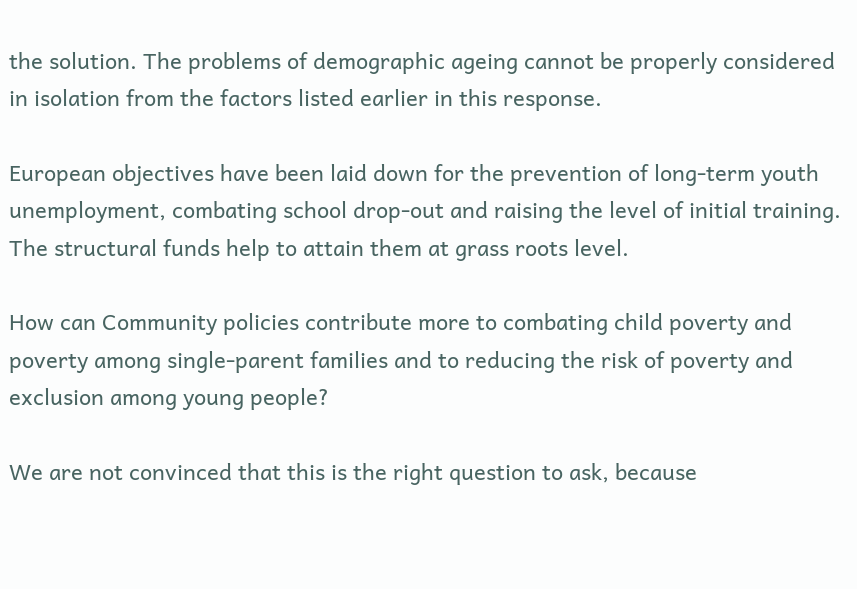the solution. The problems of demographic ageing cannot be properly considered in isolation from the factors listed earlier in this response.

European objectives have been laid down for the prevention of long-term youth unemployment, combating school drop-out and raising the level of initial training. The structural funds help to attain them at grass roots level.

How can Community policies contribute more to combating child poverty and poverty among single-parent families and to reducing the risk of poverty and exclusion among young people?

We are not convinced that this is the right question to ask, because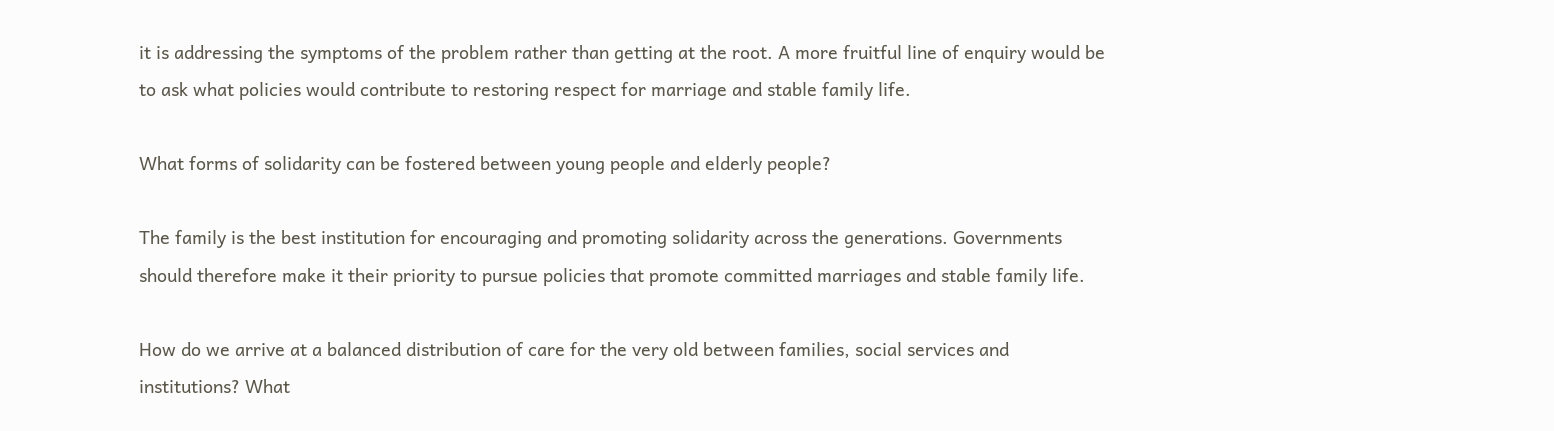it is addressing the symptoms of the problem rather than getting at the root. A more fruitful line of enquiry would be to ask what policies would contribute to restoring respect for marriage and stable family life.

What forms of solidarity can be fostered between young people and elderly people?

The family is the best institution for encouraging and promoting solidarity across the generations. Governments should therefore make it their priority to pursue policies that promote committed marriages and stable family life.

How do we arrive at a balanced distribution of care for the very old between families, social services and institutions? What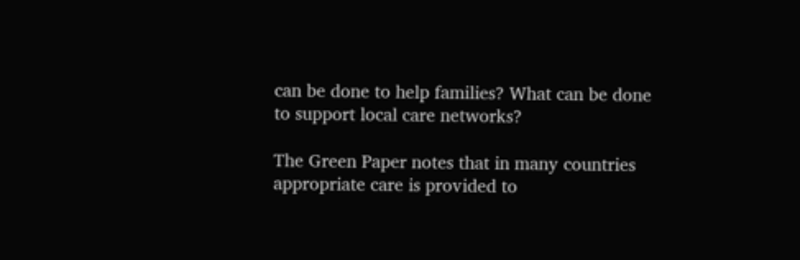can be done to help families? What can be done to support local care networks?

The Green Paper notes that in many countries appropriate care is provided to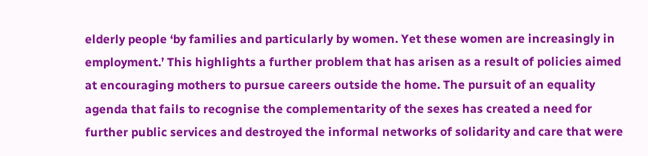elderly people ‘by families and particularly by women. Yet these women are increasingly in employment.’ This highlights a further problem that has arisen as a result of policies aimed at encouraging mothers to pursue careers outside the home. The pursuit of an equality agenda that fails to recognise the complementarity of the sexes has created a need for further public services and destroyed the informal networks of solidarity and care that were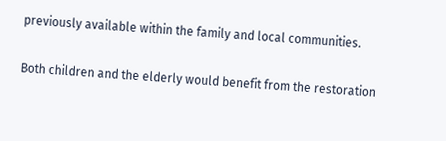previously available within the family and local communities.

Both children and the elderly would benefit from the restoration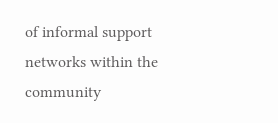of informal support networks within the community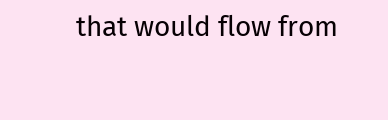that would flow from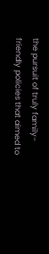the pursuit of truly family-friendly policies that aimed to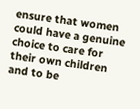ensure that women could have a genuine choice to care for their own children and to be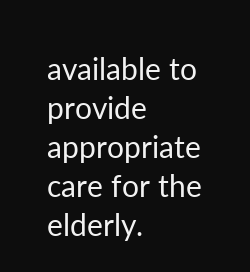available to provide appropriate care for the elderly.